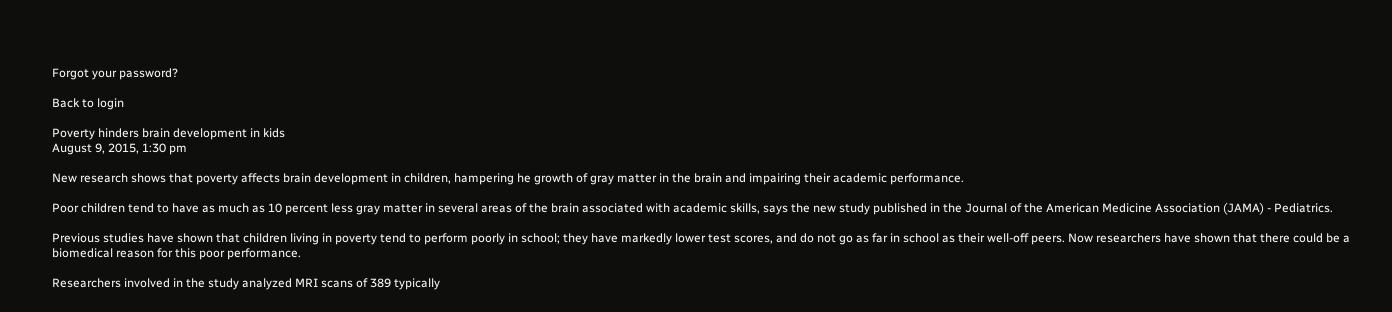Forgot your password?

Back to login

Poverty hinders brain development in kids
August 9, 2015, 1:30 pm

New research shows that poverty affects brain development in children, hampering he growth of gray matter in the brain and impairing their academic performance.

Poor children tend to have as much as 10 percent less gray matter in several areas of the brain associated with academic skills, says the new study published in the Journal of the American Medicine Association (JAMA) - Pediatrics.

Previous studies have shown that children living in poverty tend to perform poorly in school; they have markedly lower test scores, and do not go as far in school as their well-off peers. Now researchers have shown that there could be a biomedical reason for this poor performance.

Researchers involved in the study analyzed MRI scans of 389 typically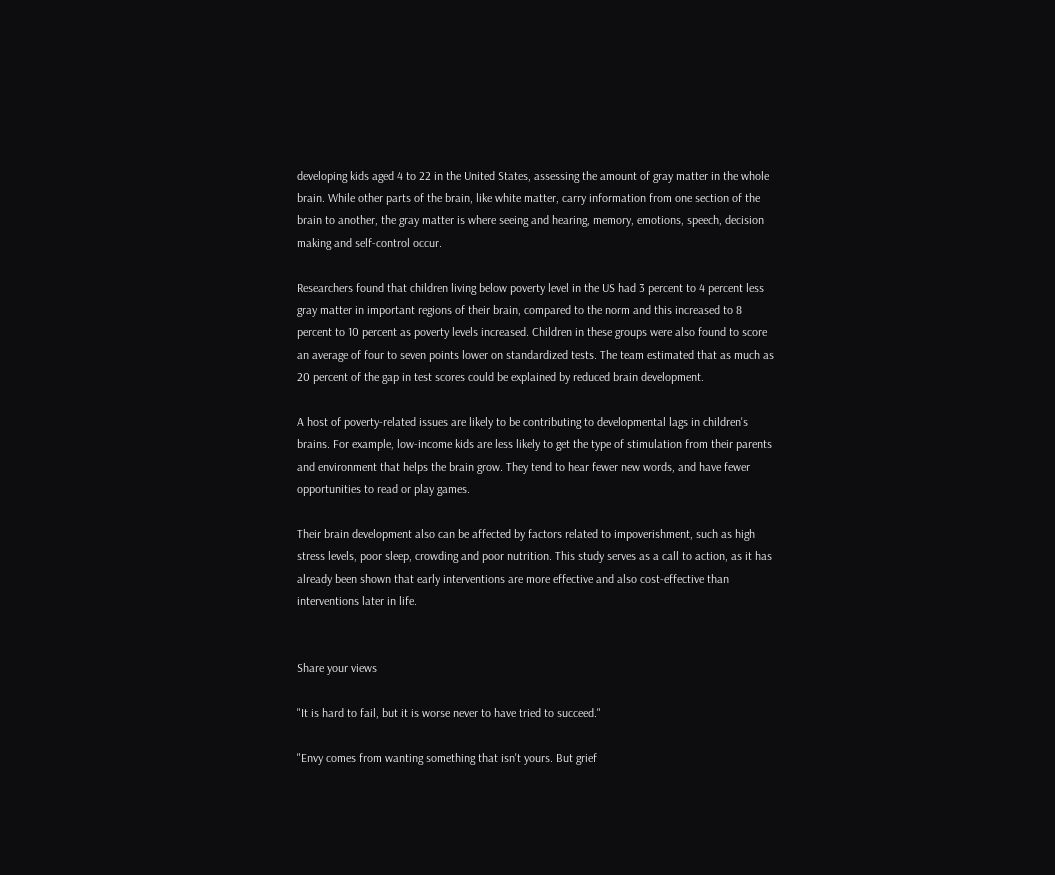developing kids aged 4 to 22 in the United States, assessing the amount of gray matter in the whole brain. While other parts of the brain, like white matter, carry information from one section of the brain to another, the gray matter is where seeing and hearing, memory, emotions, speech, decision making and self-control occur.

Researchers found that children living below poverty level in the US had 3 percent to 4 percent less gray matter in important regions of their brain, compared to the norm and this increased to 8 percent to 10 percent as poverty levels increased. Children in these groups were also found to score an average of four to seven points lower on standardized tests. The team estimated that as much as 20 percent of the gap in test scores could be explained by reduced brain development.

A host of poverty-related issues are likely to be contributing to developmental lags in children's brains. For example, low-income kids are less likely to get the type of stimulation from their parents and environment that helps the brain grow. They tend to hear fewer new words, and have fewer opportunities to read or play games.

Their brain development also can be affected by factors related to impoverishment, such as high stress levels, poor sleep, crowding and poor nutrition. This study serves as a call to action, as it has already been shown that early interventions are more effective and also cost-effective than interventions later in life.


Share your views

"It is hard to fail, but it is worse never to have tried to succeed."

"Envy comes from wanting something that isn't yours. But grief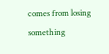comes from losing something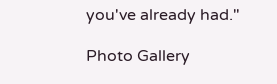you've already had."

Photo Gallery